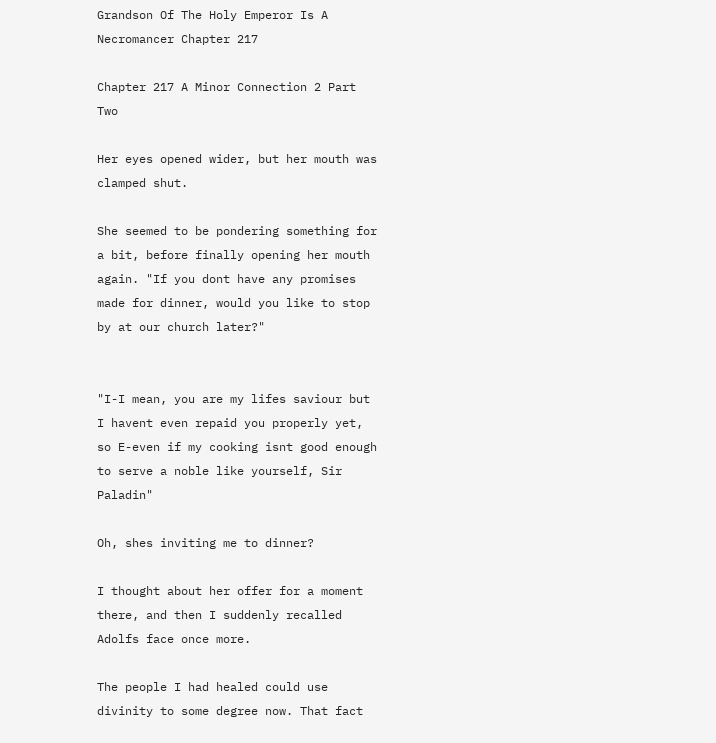Grandson Of The Holy Emperor Is A Necromancer Chapter 217

Chapter 217 A Minor Connection 2 Part Two

Her eyes opened wider, but her mouth was clamped shut.

She seemed to be pondering something for a bit, before finally opening her mouth again. "If you dont have any promises made for dinner, would you like to stop by at our church later?"


"I-I mean, you are my lifes saviour but I havent even repaid you properly yet, so E-even if my cooking isnt good enough to serve a noble like yourself, Sir Paladin"

Oh, shes inviting me to dinner?

I thought about her offer for a moment there, and then I suddenly recalled Adolfs face once more.

The people I had healed could use divinity to some degree now. That fact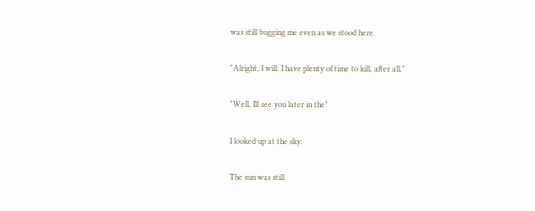was still bugging me even as we stood here.

"Alright, I will. I have plenty of time to kill, after all."

"Well, Ill see you later in the"

I looked up at the sky.

The sun was still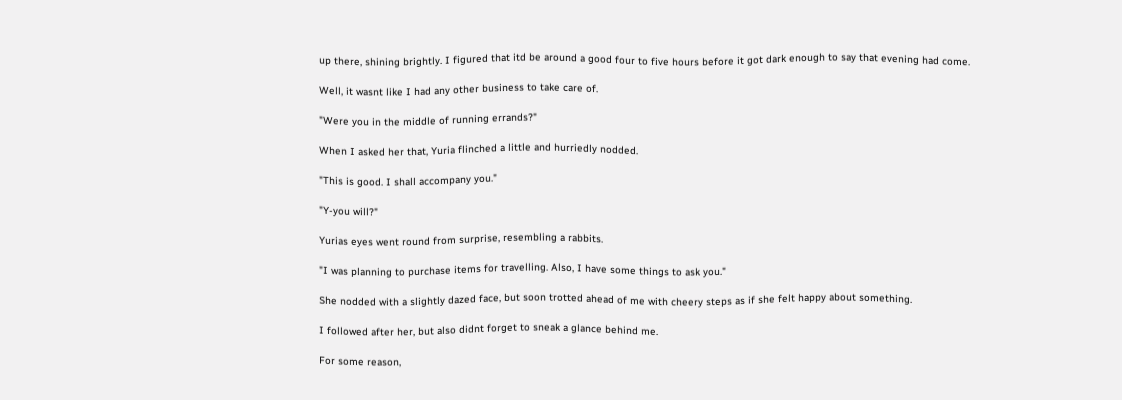up there, shining brightly. I figured that itd be around a good four to five hours before it got dark enough to say that evening had come.

Well, it wasnt like I had any other business to take care of.

"Were you in the middle of running errands?"

When I asked her that, Yuria flinched a little and hurriedly nodded.

"This is good. I shall accompany you."

"Y-you will?"

Yurias eyes went round from surprise, resembling a rabbits.

"I was planning to purchase items for travelling. Also, I have some things to ask you."

She nodded with a slightly dazed face, but soon trotted ahead of me with cheery steps as if she felt happy about something.

I followed after her, but also didnt forget to sneak a glance behind me.

For some reason,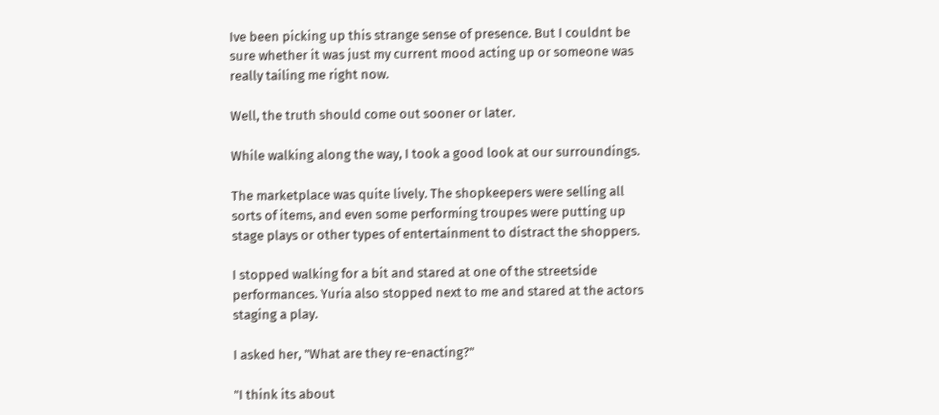Ive been picking up this strange sense of presence. But I couldnt be sure whether it was just my current mood acting up or someone was really tailing me right now.

Well, the truth should come out sooner or later.

While walking along the way, I took a good look at our surroundings.

The marketplace was quite lively. The shopkeepers were selling all sorts of items, and even some performing troupes were putting up stage plays or other types of entertainment to distract the shoppers.

I stopped walking for a bit and stared at one of the streetside performances. Yuria also stopped next to me and stared at the actors staging a play.

I asked her, "What are they re-enacting?"

"I think its about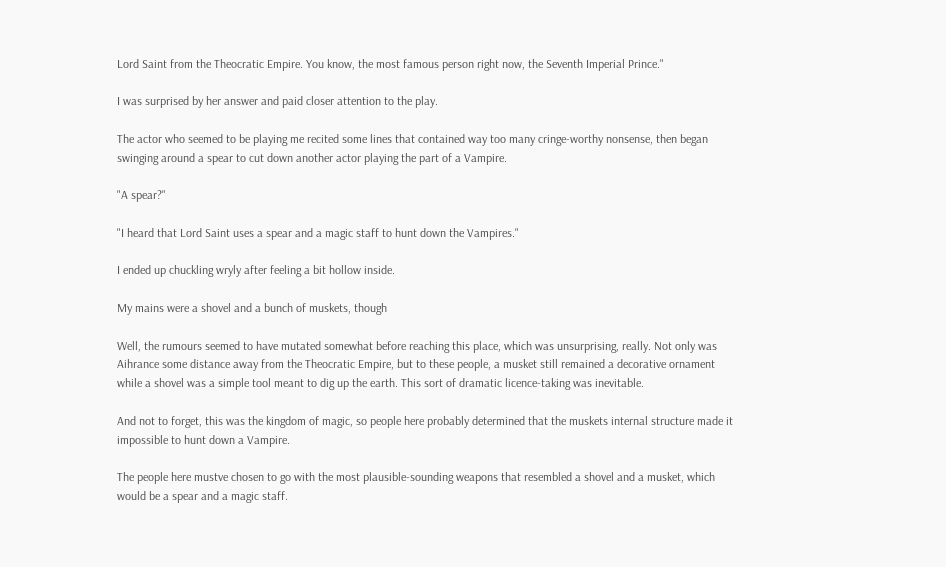Lord Saint from the Theocratic Empire. You know, the most famous person right now, the Seventh Imperial Prince."

I was surprised by her answer and paid closer attention to the play.

The actor who seemed to be playing me recited some lines that contained way too many cringe-worthy nonsense, then began swinging around a spear to cut down another actor playing the part of a Vampire.

"A spear?"

"I heard that Lord Saint uses a spear and a magic staff to hunt down the Vampires."

I ended up chuckling wryly after feeling a bit hollow inside.

My mains were a shovel and a bunch of muskets, though

Well, the rumours seemed to have mutated somewhat before reaching this place, which was unsurprising, really. Not only was Aihrance some distance away from the Theocratic Empire, but to these people, a musket still remained a decorative ornament while a shovel was a simple tool meant to dig up the earth. This sort of dramatic licence-taking was inevitable.

And not to forget, this was the kingdom of magic, so people here probably determined that the muskets internal structure made it impossible to hunt down a Vampire.

The people here mustve chosen to go with the most plausible-sounding weapons that resembled a shovel and a musket, which would be a spear and a magic staff.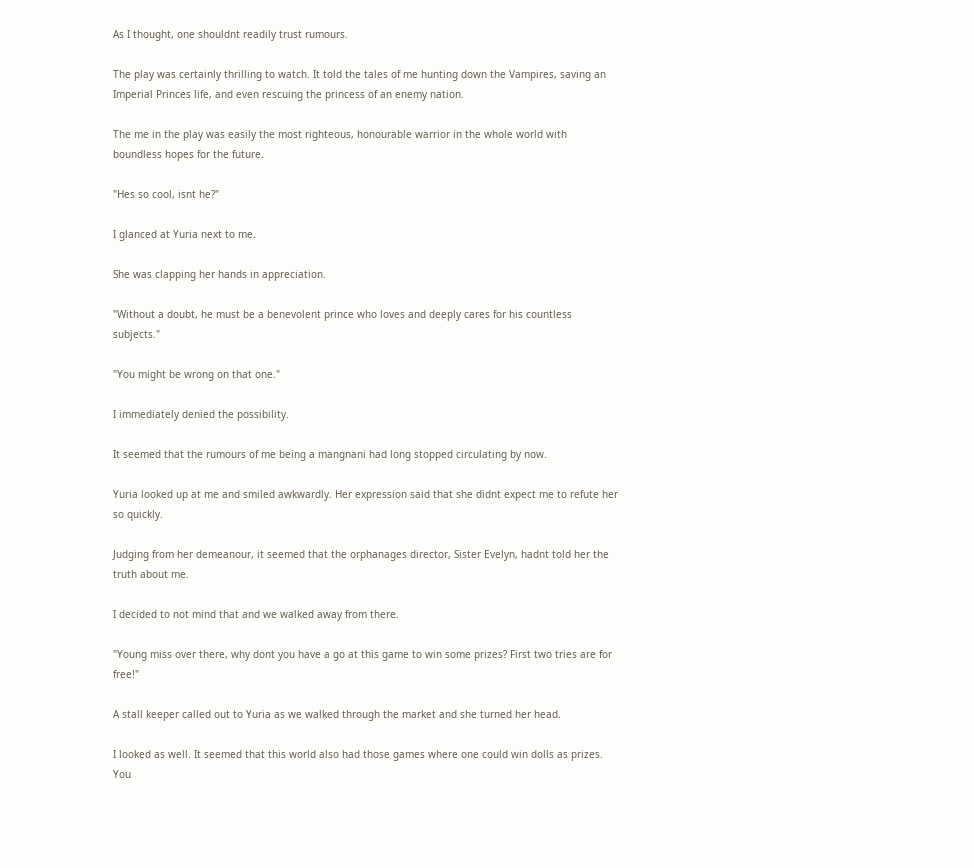As I thought, one shouldnt readily trust rumours.

The play was certainly thrilling to watch. It told the tales of me hunting down the Vampires, saving an Imperial Princes life, and even rescuing the princess of an enemy nation.

The me in the play was easily the most righteous, honourable warrior in the whole world with boundless hopes for the future.

"Hes so cool, isnt he?"

I glanced at Yuria next to me.

She was clapping her hands in appreciation.

"Without a doubt, he must be a benevolent prince who loves and deeply cares for his countless subjects."

"You might be wrong on that one."

I immediately denied the possibility.

It seemed that the rumours of me being a mangnani had long stopped circulating by now.

Yuria looked up at me and smiled awkwardly. Her expression said that she didnt expect me to refute her so quickly.

Judging from her demeanour, it seemed that the orphanages director, Sister Evelyn, hadnt told her the truth about me.

I decided to not mind that and we walked away from there.

"Young miss over there, why dont you have a go at this game to win some prizes? First two tries are for free!"

A stall keeper called out to Yuria as we walked through the market and she turned her head.

I looked as well. It seemed that this world also had those games where one could win dolls as prizes. You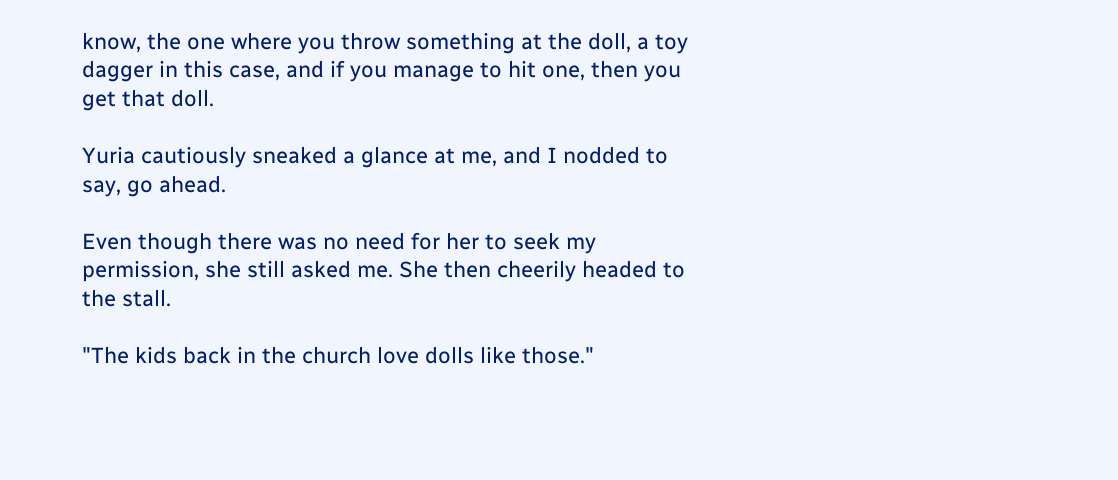know, the one where you throw something at the doll, a toy dagger in this case, and if you manage to hit one, then you get that doll.

Yuria cautiously sneaked a glance at me, and I nodded to say, go ahead.

Even though there was no need for her to seek my permission, she still asked me. She then cheerily headed to the stall.

"The kids back in the church love dolls like those."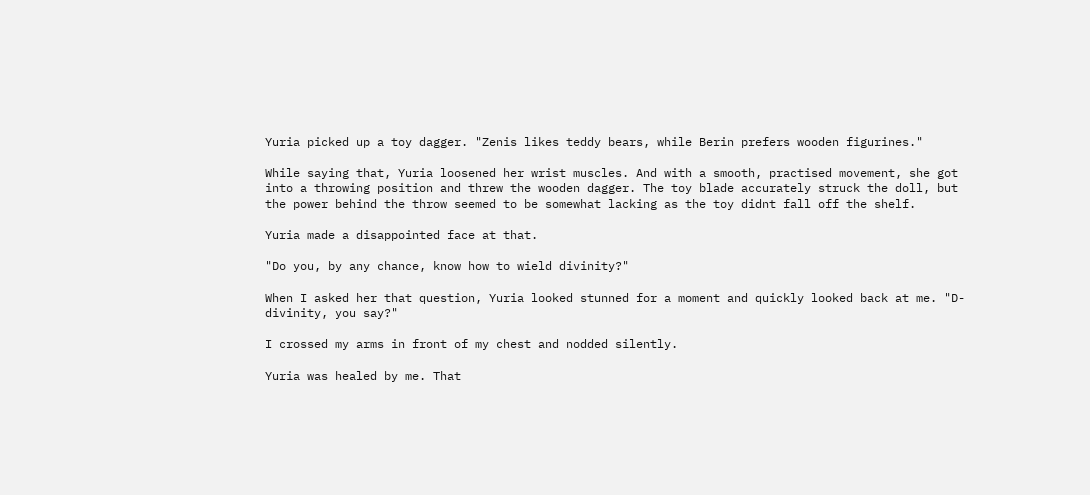Yuria picked up a toy dagger. "Zenis likes teddy bears, while Berin prefers wooden figurines."

While saying that, Yuria loosened her wrist muscles. And with a smooth, practised movement, she got into a throwing position and threw the wooden dagger. The toy blade accurately struck the doll, but the power behind the throw seemed to be somewhat lacking as the toy didnt fall off the shelf.

Yuria made a disappointed face at that.

"Do you, by any chance, know how to wield divinity?"

When I asked her that question, Yuria looked stunned for a moment and quickly looked back at me. "D-divinity, you say?"

I crossed my arms in front of my chest and nodded silently.

Yuria was healed by me. That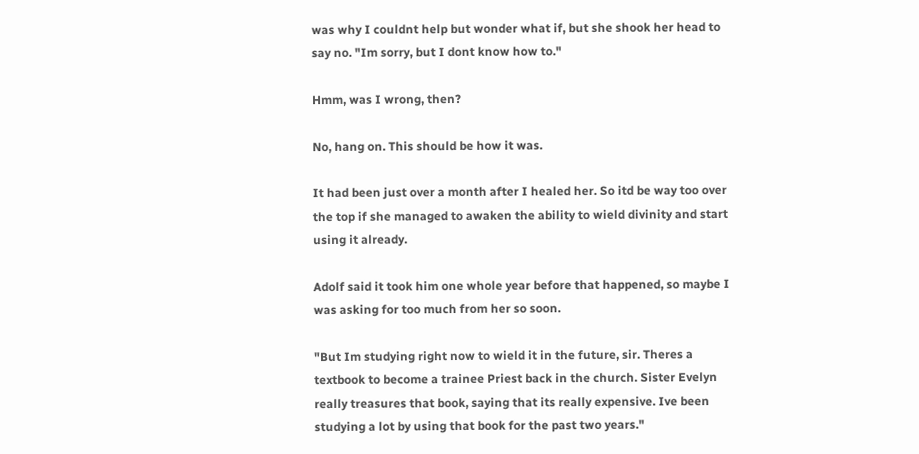was why I couldnt help but wonder what if, but she shook her head to say no. "Im sorry, but I dont know how to."

Hmm, was I wrong, then?

No, hang on. This should be how it was.

It had been just over a month after I healed her. So itd be way too over the top if she managed to awaken the ability to wield divinity and start using it already.

Adolf said it took him one whole year before that happened, so maybe I was asking for too much from her so soon.

"But Im studying right now to wield it in the future, sir. Theres a textbook to become a trainee Priest back in the church. Sister Evelyn really treasures that book, saying that its really expensive. Ive been studying a lot by using that book for the past two years."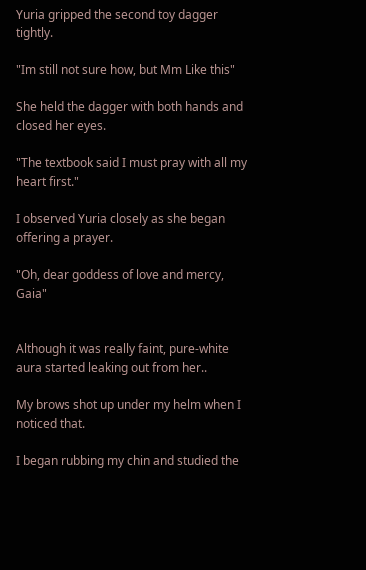Yuria gripped the second toy dagger tightly.

"Im still not sure how, but Mm Like this"

She held the dagger with both hands and closed her eyes.

"The textbook said I must pray with all my heart first."

I observed Yuria closely as she began offering a prayer.

"Oh, dear goddess of love and mercy, Gaia"


Although it was really faint, pure-white aura started leaking out from her..

My brows shot up under my helm when I noticed that.

I began rubbing my chin and studied the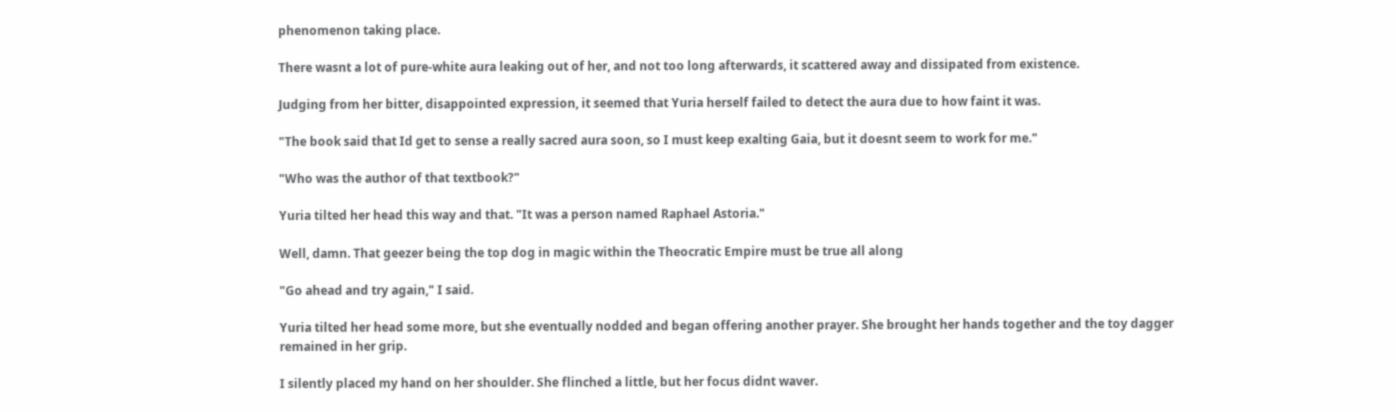phenomenon taking place.

There wasnt a lot of pure-white aura leaking out of her, and not too long afterwards, it scattered away and dissipated from existence.

Judging from her bitter, disappointed expression, it seemed that Yuria herself failed to detect the aura due to how faint it was.

"The book said that Id get to sense a really sacred aura soon, so I must keep exalting Gaia, but it doesnt seem to work for me."

"Who was the author of that textbook?"

Yuria tilted her head this way and that. "It was a person named Raphael Astoria."

Well, damn. That geezer being the top dog in magic within the Theocratic Empire must be true all along

"Go ahead and try again," I said.

Yuria tilted her head some more, but she eventually nodded and began offering another prayer. She brought her hands together and the toy dagger remained in her grip.

I silently placed my hand on her shoulder. She flinched a little, but her focus didnt waver.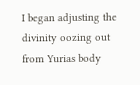I began adjusting the divinity oozing out from Yurias body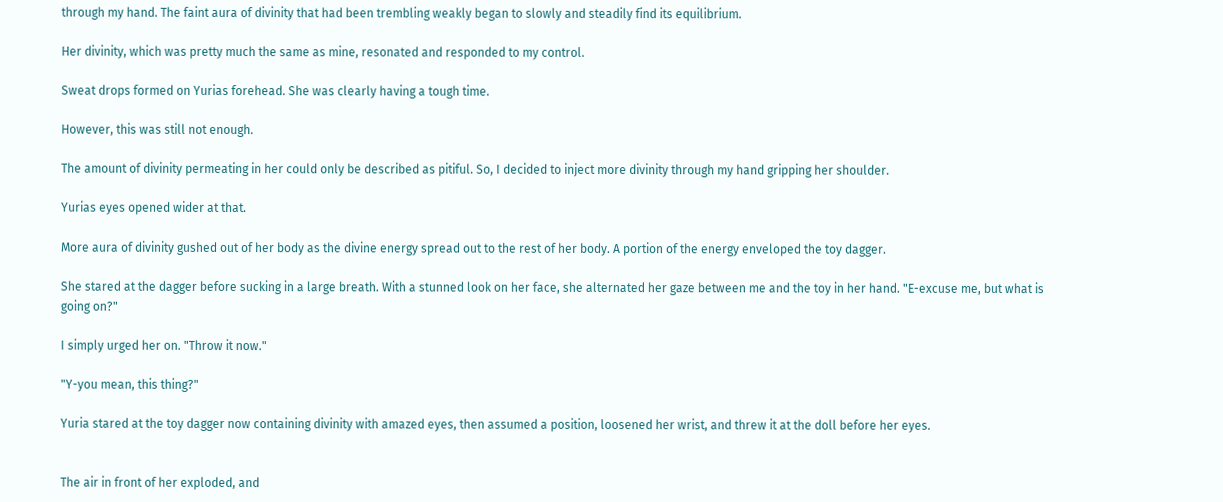through my hand. The faint aura of divinity that had been trembling weakly began to slowly and steadily find its equilibrium.

Her divinity, which was pretty much the same as mine, resonated and responded to my control.

Sweat drops formed on Yurias forehead. She was clearly having a tough time.

However, this was still not enough.

The amount of divinity permeating in her could only be described as pitiful. So, I decided to inject more divinity through my hand gripping her shoulder.

Yurias eyes opened wider at that.

More aura of divinity gushed out of her body as the divine energy spread out to the rest of her body. A portion of the energy enveloped the toy dagger.

She stared at the dagger before sucking in a large breath. With a stunned look on her face, she alternated her gaze between me and the toy in her hand. "E-excuse me, but what is going on?"

I simply urged her on. "Throw it now."

"Y-you mean, this thing?"

Yuria stared at the toy dagger now containing divinity with amazed eyes, then assumed a position, loosened her wrist, and threw it at the doll before her eyes.


The air in front of her exploded, and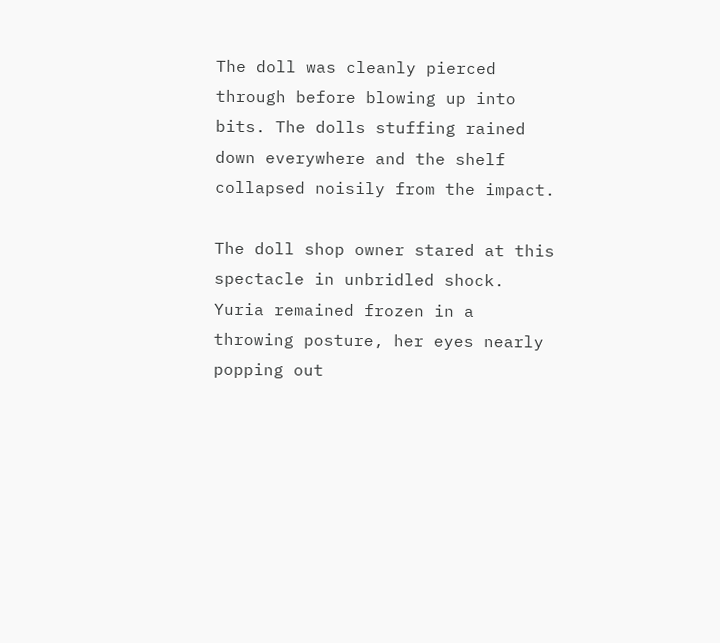The doll was cleanly pierced through before blowing up into bits. The dolls stuffing rained down everywhere and the shelf collapsed noisily from the impact.

The doll shop owner stared at this spectacle in unbridled shock. Yuria remained frozen in a throwing posture, her eyes nearly popping out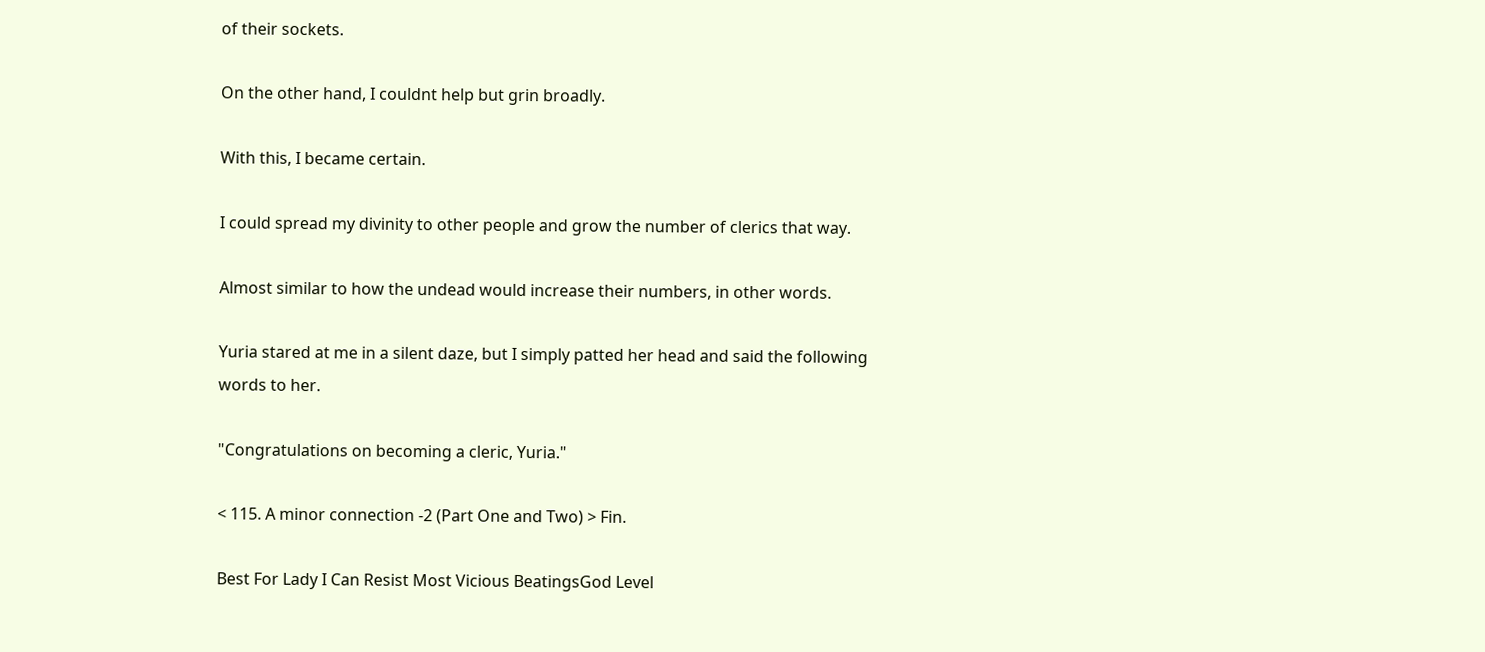of their sockets.

On the other hand, I couldnt help but grin broadly.

With this, I became certain.

I could spread my divinity to other people and grow the number of clerics that way.

Almost similar to how the undead would increase their numbers, in other words.

Yuria stared at me in a silent daze, but I simply patted her head and said the following words to her.

"Congratulations on becoming a cleric, Yuria."

< 115. A minor connection -2 (Part One and Two) > Fin.

Best For Lady I Can Resist Most Vicious BeatingsGod Level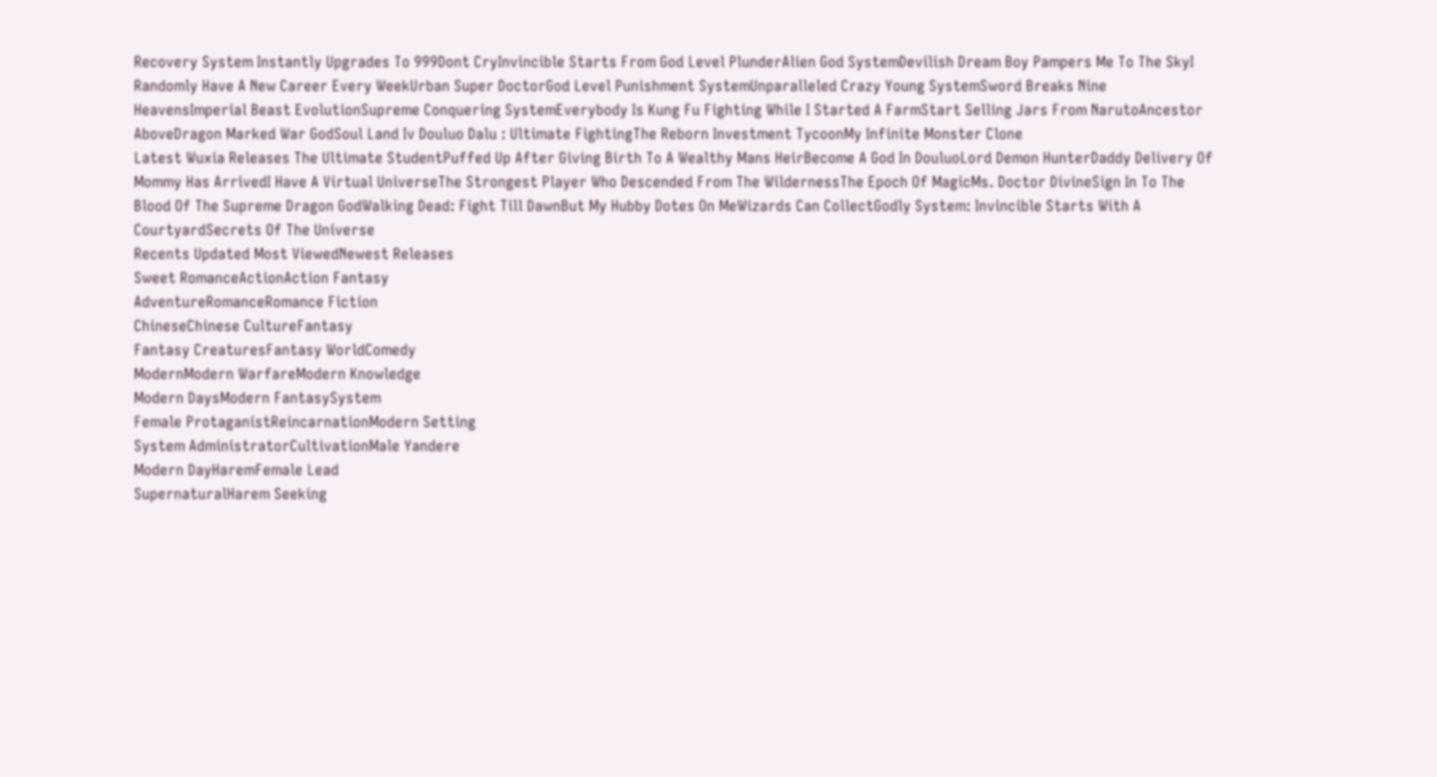Recovery System Instantly Upgrades To 999Dont CryInvincible Starts From God Level PlunderAlien God SystemDevilish Dream Boy Pampers Me To The SkyI Randomly Have A New Career Every WeekUrban Super DoctorGod Level Punishment SystemUnparalleled Crazy Young SystemSword Breaks Nine HeavensImperial Beast EvolutionSupreme Conquering SystemEverybody Is Kung Fu Fighting While I Started A FarmStart Selling Jars From NarutoAncestor AboveDragon Marked War GodSoul Land Iv Douluo Dalu : Ultimate FightingThe Reborn Investment TycoonMy Infinite Monster Clone
Latest Wuxia Releases The Ultimate StudentPuffed Up After Giving Birth To A Wealthy Mans HeirBecome A God In DouluoLord Demon HunterDaddy Delivery Of Mommy Has ArrivedI Have A Virtual UniverseThe Strongest Player Who Descended From The WildernessThe Epoch Of MagicMs. Doctor DivineSign In To The Blood Of The Supreme Dragon GodWalking Dead: Fight Till DawnBut My Hubby Dotes On MeWizards Can CollectGodly System: Invincible Starts With A CourtyardSecrets Of The Universe
Recents Updated Most ViewedNewest Releases
Sweet RomanceActionAction Fantasy
AdventureRomanceRomance Fiction
ChineseChinese CultureFantasy
Fantasy CreaturesFantasy WorldComedy
ModernModern WarfareModern Knowledge
Modern DaysModern FantasySystem
Female ProtaganistReincarnationModern Setting
System AdministratorCultivationMale Yandere
Modern DayHaremFemale Lead
SupernaturalHarem Seeking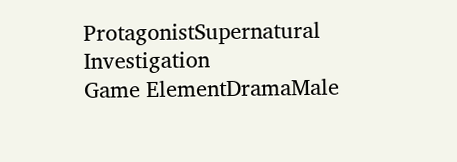ProtagonistSupernatural Investigation
Game ElementDramaMale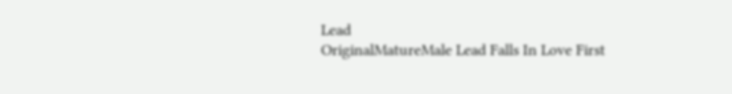Lead
OriginalMatureMale Lead Falls In Love First